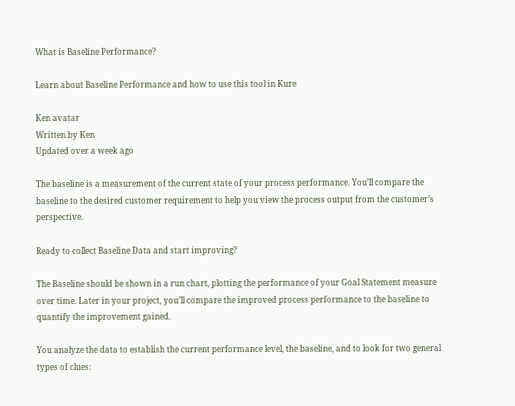What is Baseline Performance?

Learn about Baseline Performance and how to use this tool in Kure

Ken avatar
Written by Ken
Updated over a week ago

The baseline is a measurement of the current state of your process performance. You’ll compare the baseline to the desired customer requirement to help you view the process output from the customer’s perspective.

Ready to collect Baseline Data and start improving?

The Baseline should be shown in a run chart, plotting the performance of your Goal Statement measure over time. Later in your project, you’ll compare the improved process performance to the baseline to quantify the improvement gained.

You analyze the data to establish the current performance level, the baseline, and to look for two general types of clues: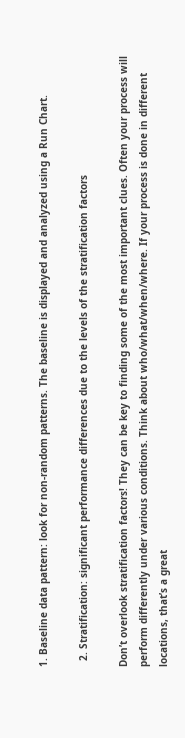1. Baseline data pattern: look for non-random patterns. The baseline is displayed and analyzed using a Run Chart.

  2. Stratification: significant performance differences due to the levels of the stratification factors

Don’t overlook stratification factors! They can be key to finding some of the most important clues. Often your process will perform differently under various conditions. Think about who/what/when/where. If your process is done in different locations, that’s a great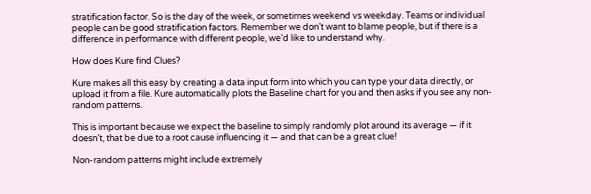stratification factor. So is the day of the week, or sometimes weekend vs weekday. Teams or individual people can be good stratification factors. Remember we don’t want to blame people, but if there is a difference in performance with different people, we’d like to understand why.

How does Kure find Clues?

Kure makes all this easy by creating a data input form into which you can type your data directly, or upload it from a file. Kure automatically plots the Baseline chart for you and then asks if you see any non-random patterns.

This is important because we expect the baseline to simply randomly plot around its average — if it doesn’t, that be due to a root cause influencing it — and that can be a great clue!

Non-random patterns might include extremely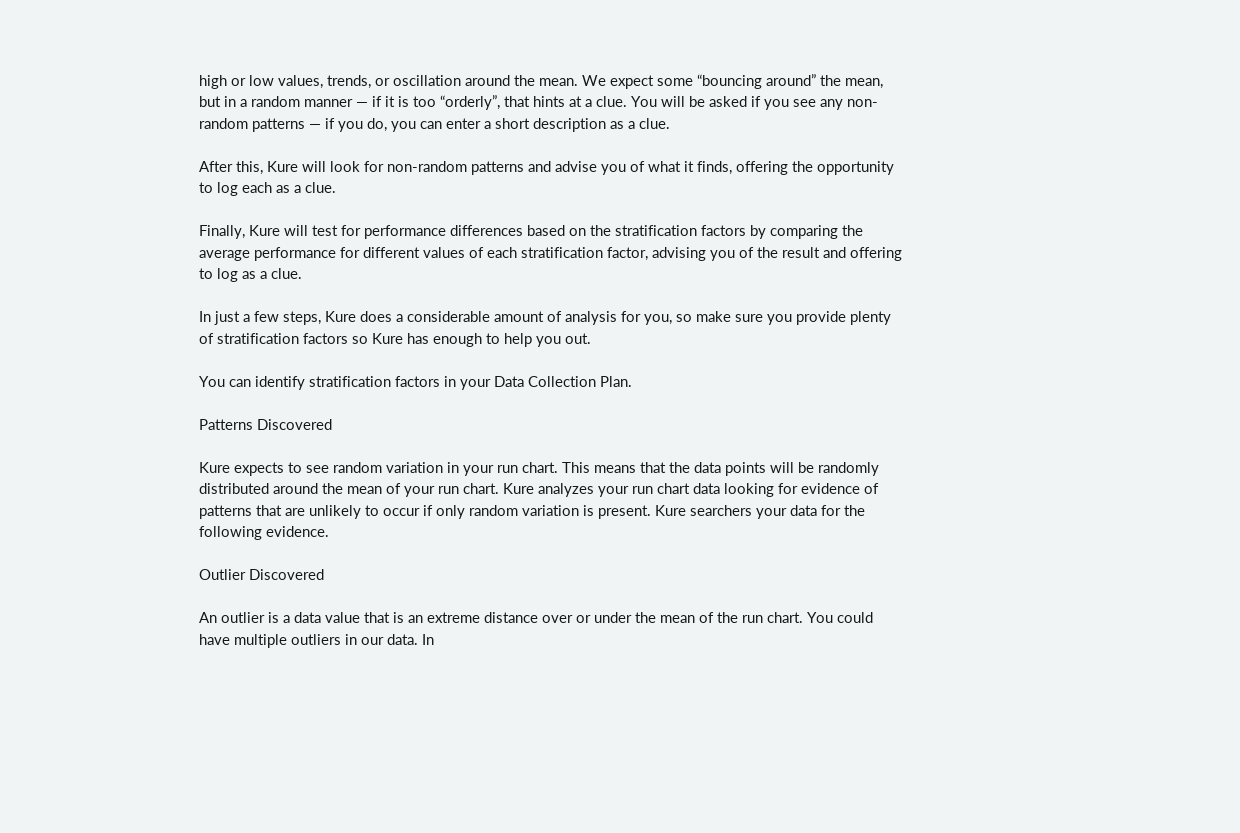high or low values, trends, or oscillation around the mean. We expect some “bouncing around” the mean, but in a random manner — if it is too “orderly”, that hints at a clue. You will be asked if you see any non-random patterns — if you do, you can enter a short description as a clue.

After this, Kure will look for non-random patterns and advise you of what it finds, offering the opportunity to log each as a clue.

Finally, Kure will test for performance differences based on the stratification factors by comparing the average performance for different values of each stratification factor, advising you of the result and offering to log as a clue.

In just a few steps, Kure does a considerable amount of analysis for you, so make sure you provide plenty of stratification factors so Kure has enough to help you out.

You can identify stratification factors in your Data Collection Plan.

Patterns Discovered

Kure expects to see random variation in your run chart. This means that the data points will be randomly distributed around the mean of your run chart. Kure analyzes your run chart data looking for evidence of patterns that are unlikely to occur if only random variation is present. Kure searchers your data for the following evidence.

Outlier Discovered

An outlier is a data value that is an extreme distance over or under the mean of the run chart. You could have multiple outliers in our data. In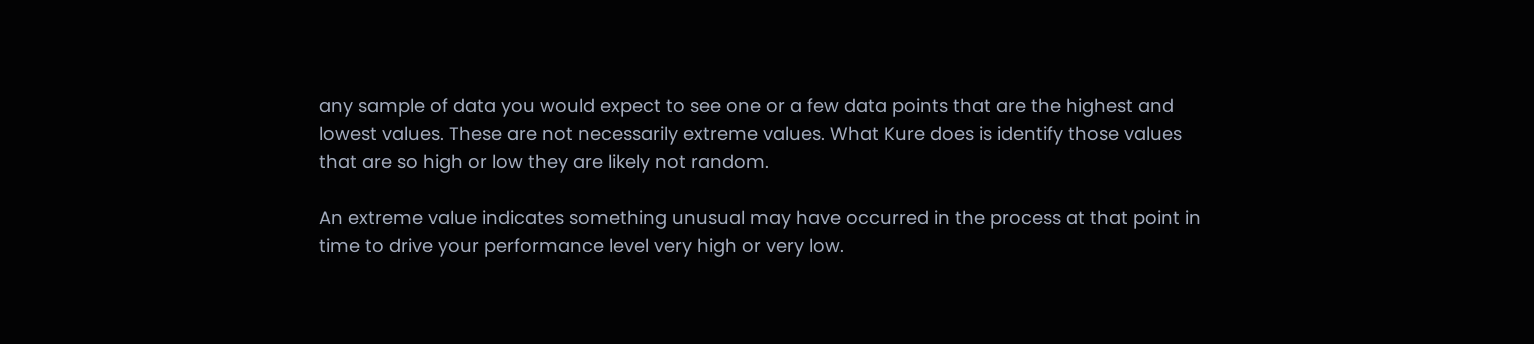any sample of data you would expect to see one or a few data points that are the highest and lowest values. These are not necessarily extreme values. What Kure does is identify those values that are so high or low they are likely not random.

An extreme value indicates something unusual may have occurred in the process at that point in time to drive your performance level very high or very low.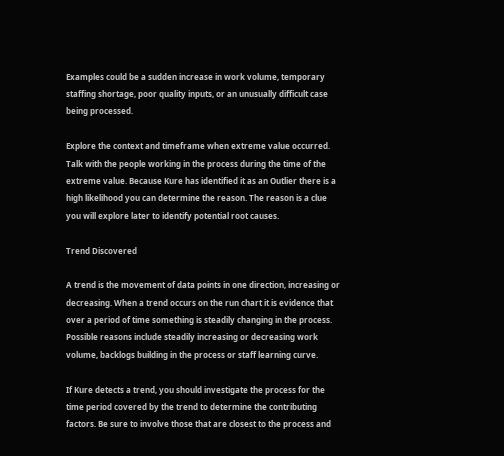Examples could be a sudden increase in work volume, temporary staffing shortage, poor quality inputs, or an unusually difficult case being processed.

Explore the context and timeframe when extreme value occurred. Talk with the people working in the process during the time of the extreme value. Because Kure has identified it as an Outlier there is a high likelihood you can determine the reason. The reason is a clue you will explore later to identify potential root causes.

Trend Discovered

A trend is the movement of data points in one direction, increasing or decreasing. When a trend occurs on the run chart it is evidence that over a period of time something is steadily changing in the process. Possible reasons include steadily increasing or decreasing work volume, backlogs building in the process or staff learning curve.

If Kure detects a trend, you should investigate the process for the time period covered by the trend to determine the contributing factors. Be sure to involve those that are closest to the process and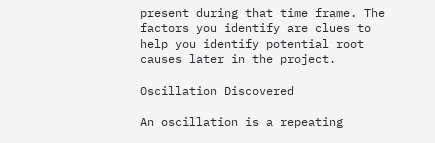present during that time frame. The factors you identify are clues to help you identify potential root causes later in the project.

Oscillation Discovered

An oscillation is a repeating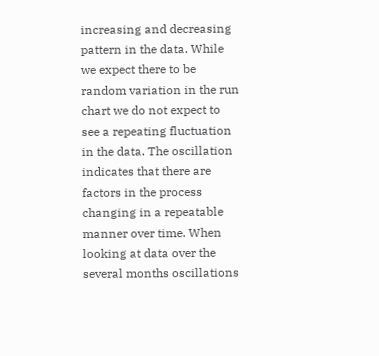increasing and decreasing pattern in the data. While we expect there to be random variation in the run chart we do not expect to see a repeating fluctuation in the data. The oscillation indicates that there are factors in the process changing in a repeatable manner over time. When looking at data over the several months oscillations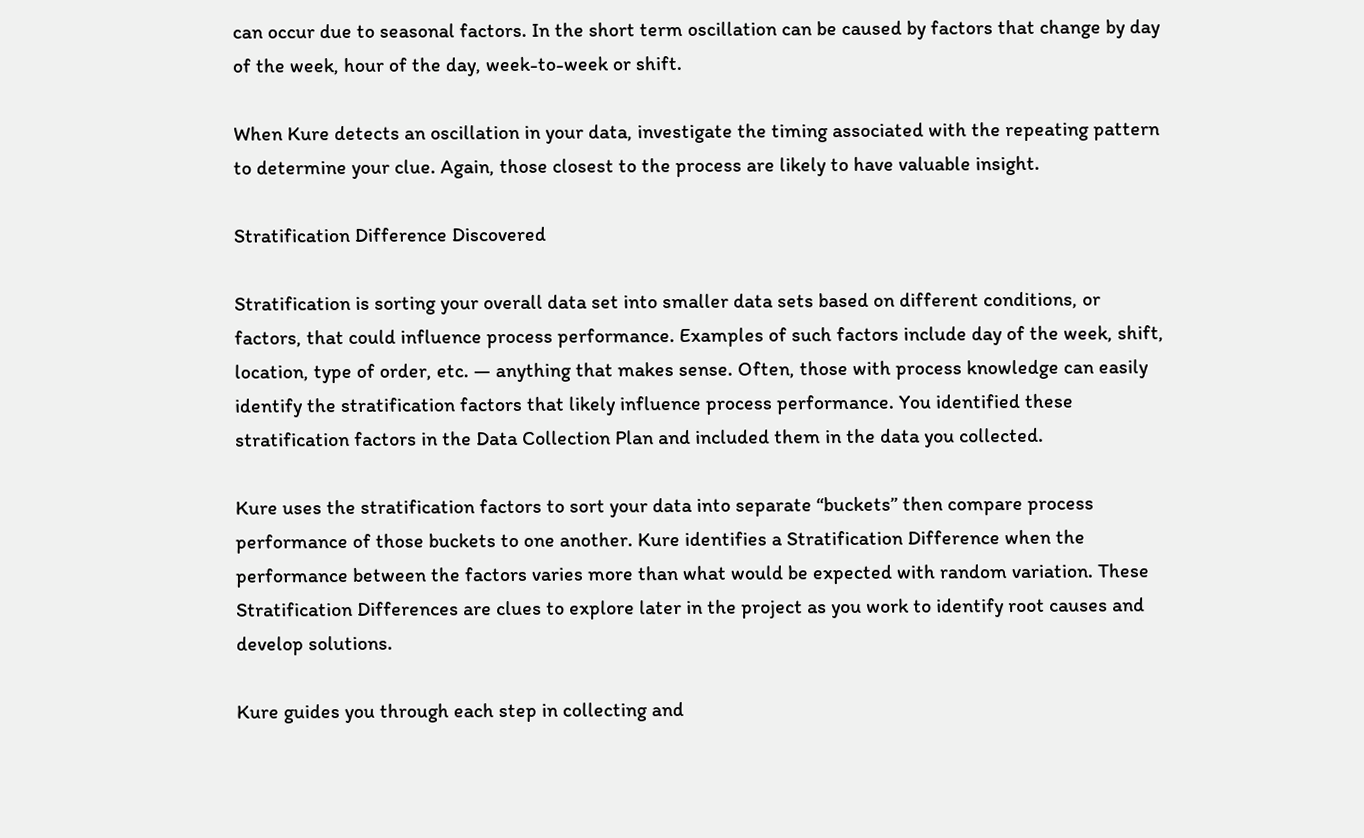can occur due to seasonal factors. In the short term oscillation can be caused by factors that change by day of the week, hour of the day, week-to-week or shift.

When Kure detects an oscillation in your data, investigate the timing associated with the repeating pattern to determine your clue. Again, those closest to the process are likely to have valuable insight.

Stratification Difference Discovered

Stratification is sorting your overall data set into smaller data sets based on different conditions, or factors, that could influence process performance. Examples of such factors include day of the week, shift, location, type of order, etc. — anything that makes sense. Often, those with process knowledge can easily identify the stratification factors that likely influence process performance. You identified these stratification factors in the Data Collection Plan and included them in the data you collected.

Kure uses the stratification factors to sort your data into separate “buckets” then compare process performance of those buckets to one another. Kure identifies a Stratification Difference when the performance between the factors varies more than what would be expected with random variation. These Stratification Differences are clues to explore later in the project as you work to identify root causes and develop solutions.

Kure guides you through each step in collecting and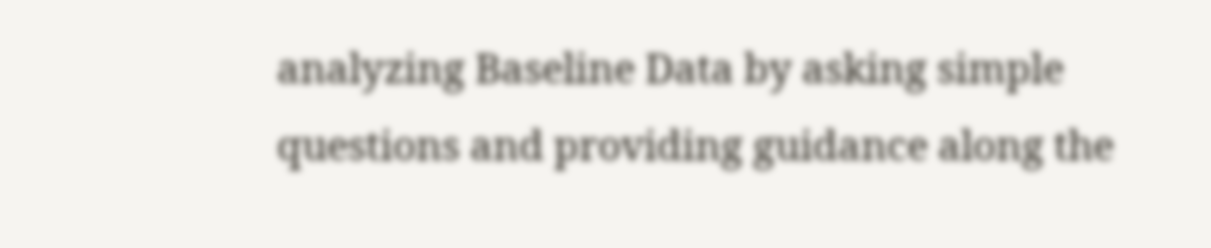analyzing Baseline Data by asking simple questions and providing guidance along the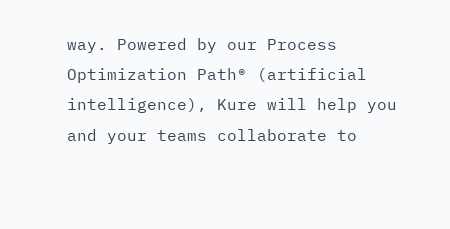way. Powered by our Process Optimization Path® (artificial intelligence), Kure will help you and your teams collaborate to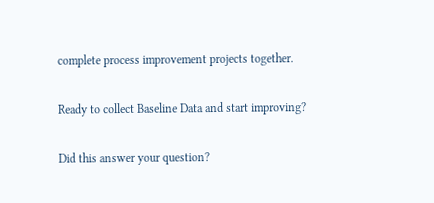complete process improvement projects together.

Ready to collect Baseline Data and start improving?

Did this answer your question?